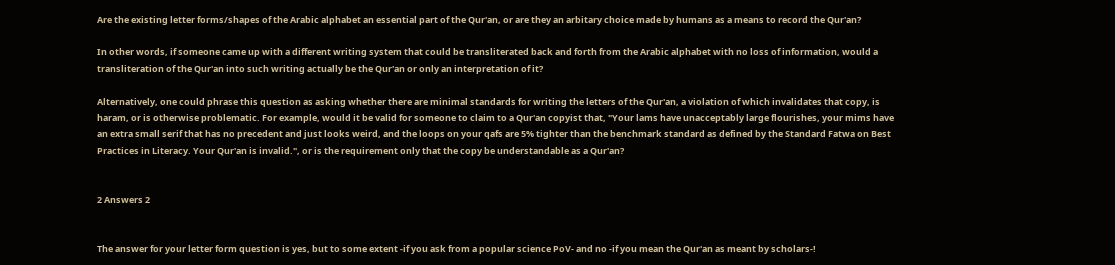Are the existing letter forms/shapes of the Arabic alphabet an essential part of the Qur'an, or are they an arbitary choice made by humans as a means to record the Qur'an?

In other words, if someone came up with a different writing system that could be transliterated back and forth from the Arabic alphabet with no loss of information, would a transliteration of the Qur'an into such writing actually be the Qur'an or only an interpretation of it?

Alternatively, one could phrase this question as asking whether there are minimal standards for writing the letters of the Qur'an, a violation of which invalidates that copy, is haram, or is otherwise problematic. For example, would it be valid for someone to claim to a Qur'an copyist that, "Your lams have unacceptably large flourishes, your mims have an extra small serif that has no precedent and just looks weird, and the loops on your qafs are 5% tighter than the benchmark standard as defined by the Standard Fatwa on Best Practices in Literacy. Your Qur'an is invalid.", or is the requirement only that the copy be understandable as a Qur'an?


2 Answers 2


The answer for your letter form question is yes, but to some extent -if you ask from a popular science PoV- and no -if you mean the Qur'an as meant by scholars-!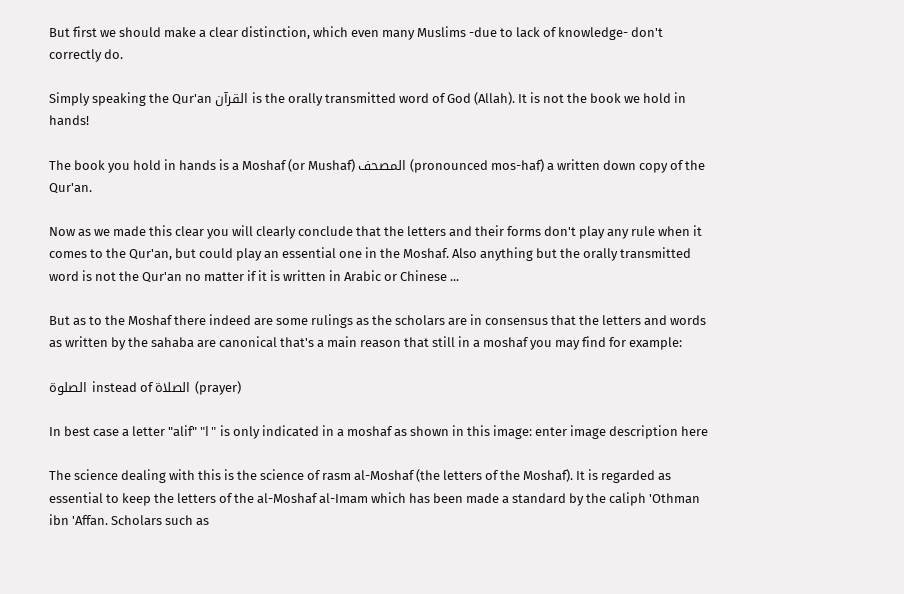But first we should make a clear distinction, which even many Muslims -due to lack of knowledge- don't correctly do.

Simply speaking the Qur'an القرآن is the orally transmitted word of God (Allah). It is not the book we hold in hands!

The book you hold in hands is a Moshaf (or Mushaf) المصحف (pronounced mos-haf) a written down copy of the Qur'an.

Now as we made this clear you will clearly conclude that the letters and their forms don't play any rule when it comes to the Qur'an, but could play an essential one in the Moshaf. Also anything but the orally transmitted word is not the Qur'an no matter if it is written in Arabic or Chinese ...

But as to the Moshaf there indeed are some rulings as the scholars are in consensus that the letters and words as written by the sahaba are canonical that's a main reason that still in a moshaf you may find for example:

الصلوة instead of الصلاة (prayer)

In best case a letter "alif" "ا" is only indicated in a moshaf as shown in this image: enter image description here

The science dealing with this is the science of rasm al-Moshaf (the letters of the Moshaf). It is regarded as essential to keep the letters of the al-Moshaf al-Imam which has been made a standard by the caliph 'Othman ibn 'Affan. Scholars such as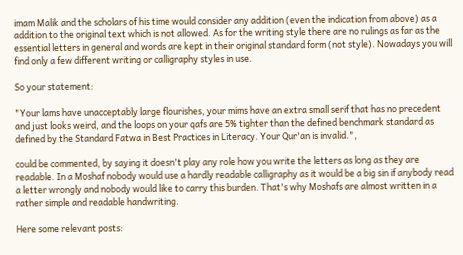imam Malik and the scholars of his time would consider any addition (even the indication from above) as a addition to the original text which is not allowed. As for the writing style there are no rulings as far as the essential letters in general and words are kept in their original standard form (not style). Nowadays you will find only a few different writing or calligraphy styles in use.

So your statement:

"Your lams have unacceptably large flourishes, your mims have an extra small serif that has no precedent and just looks weird, and the loops on your qafs are 5% tighter than the defined benchmark standard as defined by the Standard Fatwa in Best Practices in Literacy. Your Qur'an is invalid.",

could be commented, by saying it doesn't play any role how you write the letters as long as they are readable. In a Moshaf nobody would use a hardly readable calligraphy as it would be a big sin if anybody read a letter wrongly and nobody would like to carry this burden. That's why Moshafs are almost written in a rather simple and readable handwriting.

Here some relevant posts: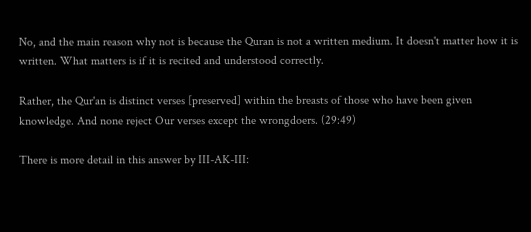No, and the main reason why not is because the Quran is not a written medium. It doesn't matter how it is written. What matters is if it is recited and understood correctly.

Rather, the Qur'an is distinct verses [preserved] within the breasts of those who have been given knowledge. And none reject Our verses except the wrongdoers. (29:49)

There is more detail in this answer by III-AK-III: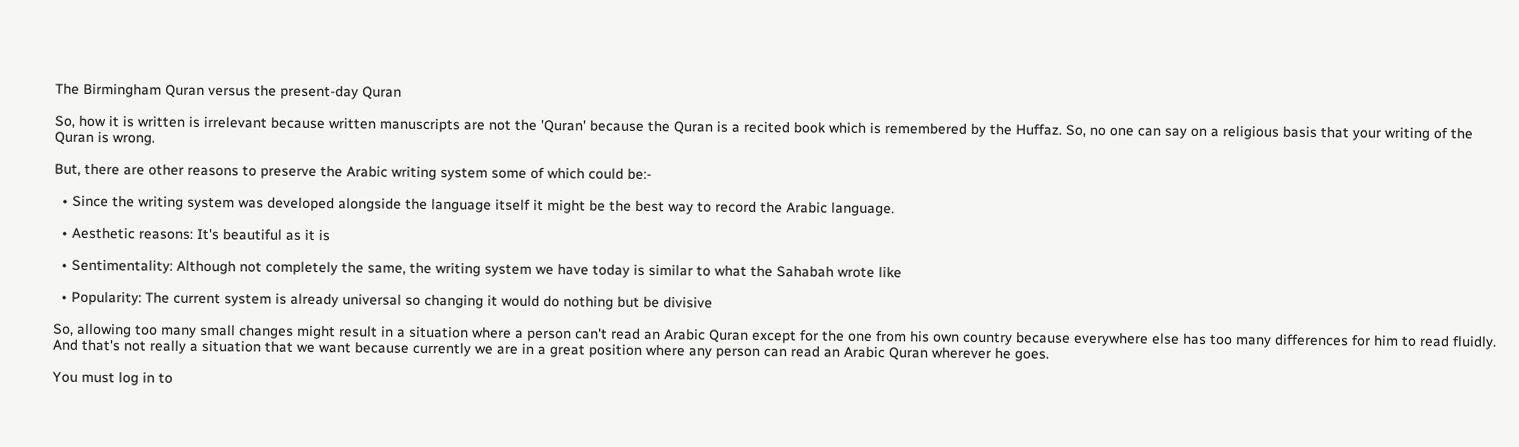The Birmingham Quran versus the present-day Quran

So, how it is written is irrelevant because written manuscripts are not the 'Quran' because the Quran is a recited book which is remembered by the Huffaz. So, no one can say on a religious basis that your writing of the Quran is wrong.

But, there are other reasons to preserve the Arabic writing system some of which could be:-

  • Since the writing system was developed alongside the language itself it might be the best way to record the Arabic language.

  • Aesthetic reasons: It's beautiful as it is

  • Sentimentality: Although not completely the same, the writing system we have today is similar to what the Sahabah wrote like

  • Popularity: The current system is already universal so changing it would do nothing but be divisive

So, allowing too many small changes might result in a situation where a person can't read an Arabic Quran except for the one from his own country because everywhere else has too many differences for him to read fluidly. And that's not really a situation that we want because currently we are in a great position where any person can read an Arabic Quran wherever he goes.

You must log in to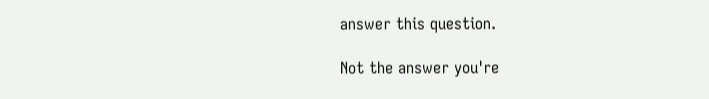answer this question.

Not the answer you're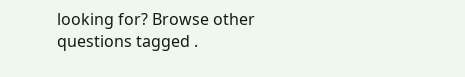looking for? Browse other questions tagged .